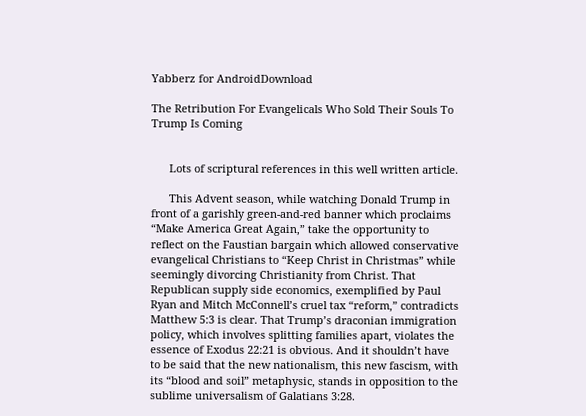Yabberz for AndroidDownload

The Retribution For Evangelicals Who Sold Their Souls To Trump Is Coming


      Lots of scriptural references in this well written article.

      This Advent season, while watching Donald Trump in front of a garishly green-and-red banner which proclaims “Make America Great Again,” take the opportunity to reflect on the Faustian bargain which allowed conservative evangelical Christians to “Keep Christ in Christmas” while seemingly divorcing Christianity from Christ. That Republican supply side economics, exemplified by Paul Ryan and Mitch McConnell’s cruel tax “reform,” contradicts Matthew 5:3 is clear. That Trump’s draconian immigration policy, which involves splitting families apart, violates the essence of Exodus 22:21 is obvious. And it shouldn’t have to be said that the new nationalism, this new fascism, with its “blood and soil” metaphysic, stands in opposition to the sublime universalism of Galatians 3:28.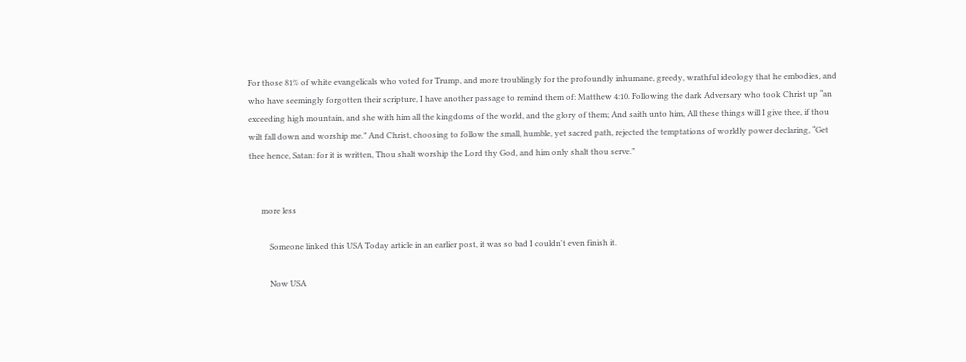For those 81% of white evangelicals who voted for Trump, and more troublingly for the profoundly inhumane, greedy, wrathful ideology that he embodies, and who have seemingly forgotten their scripture, I have another passage to remind them of: Matthew 4:10. Following the dark Adversary who took Christ up “an exceeding high mountain, and she with him all the kingdoms of the world, and the glory of them; And saith unto him, All these things will I give thee, if thou wilt fall down and worship me.” And Christ, choosing to follow the small, humble, yet sacred path, rejected the temptations of worldly power declaring, “Get thee hence, Satan: for it is written, Thou shalt worship the Lord thy God, and him only shalt thou serve.”


      more less

          Someone linked this USA Today article in an earlier post, it was so bad I couldn't even finish it.

          Now USA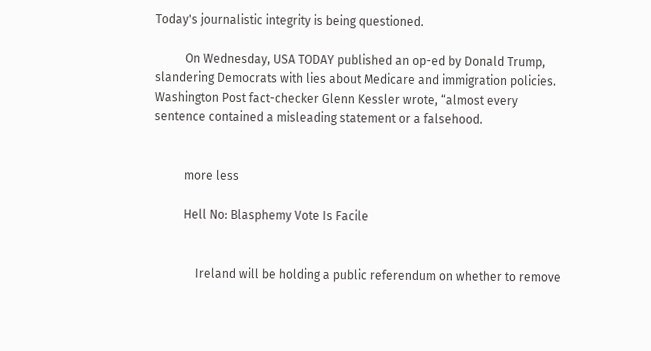Today's journalistic integrity is being questioned.

          On Wednesday, USA TODAY published an op-ed by Donald Trump, slandering Democrats with lies about Medicare and immigration policies. Washington Post fact-checker Glenn Kessler wrote, “almost every sentence contained a misleading statement or a falsehood.


          more less

          Hell No: Blasphemy Vote Is Facile


              Ireland will be holding a public referendum on whether to remove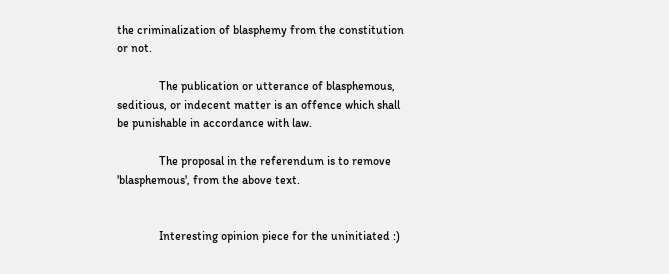the criminalization of blasphemy from the constitution or not.

              The publication or utterance of blasphemous, seditious, or indecent matter is an offence which shall be punishable in accordance with law.

              The proposal in the referendum is to remove 'blasphemous', from the above text.


              Interesting opinion piece for the uninitiated :)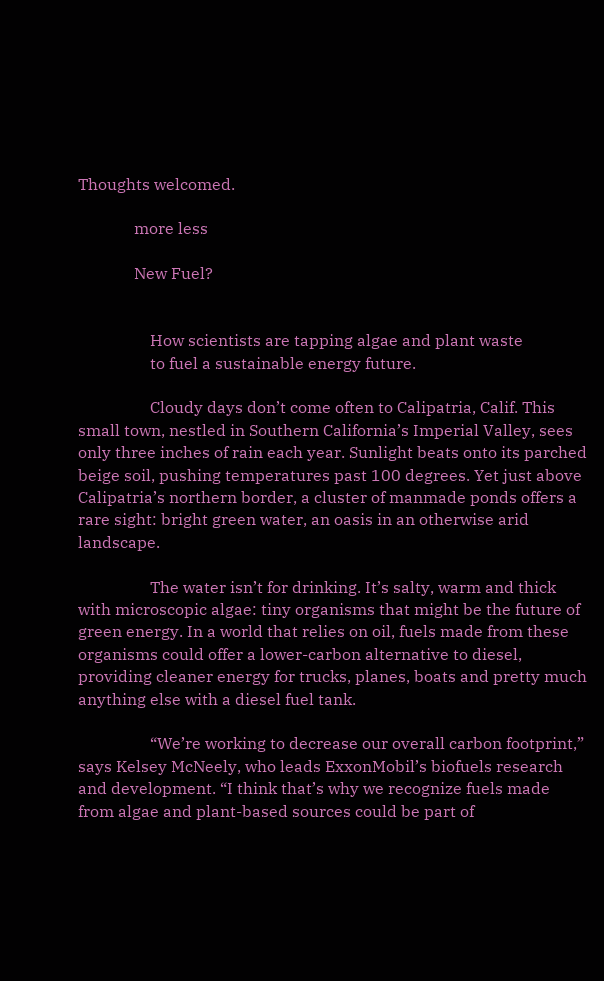Thoughts welcomed.

              more less

              New Fuel?


                  How scientists are tapping algae and plant waste
                  to fuel a sustainable energy future.

                  Cloudy days don’t come often to Calipatria, Calif. This small town, nestled in Southern California’s Imperial Valley, sees only three inches of rain each year. Sunlight beats onto its parched beige soil, pushing temperatures past 100 degrees. Yet just above Calipatria’s northern border, a cluster of manmade ponds offers a rare sight: bright green water, an oasis in an otherwise arid landscape.

                  The water isn’t for drinking. It’s salty, warm and thick with microscopic algae: tiny organisms that might be the future of green energy. In a world that relies on oil, fuels made from these organisms could offer a lower-carbon alternative to diesel, providing cleaner energy for trucks, planes, boats and pretty much anything else with a diesel fuel tank.

                  “We’re working to decrease our overall carbon footprint,” says Kelsey McNeely, who leads ExxonMobil’s biofuels research and development. “I think that’s why we recognize fuels made from algae and plant-based sources could be part of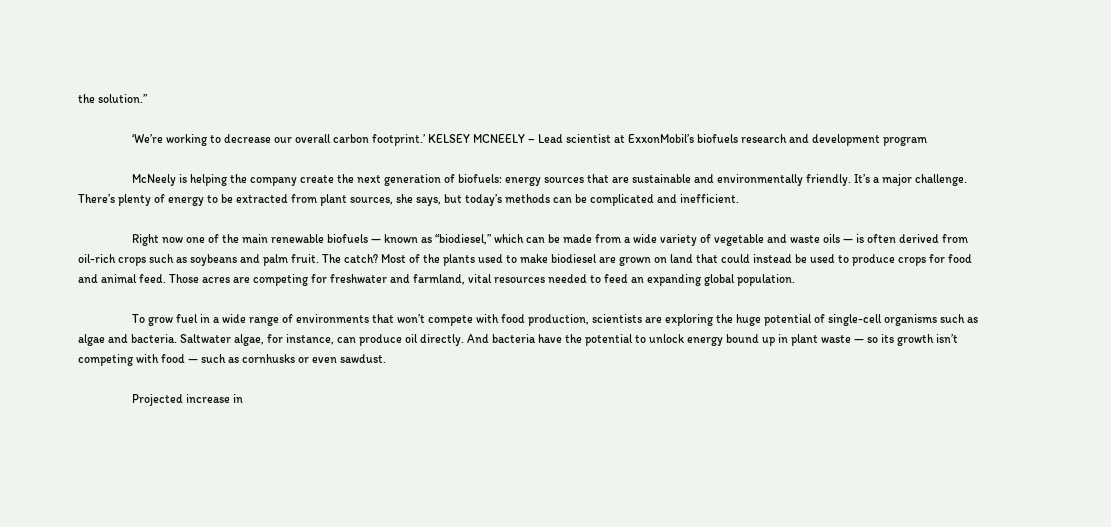the solution.”

                  ‘We’re working to decrease our overall carbon footprint.’ KELSEY MCNEELY – Lead scientist at ExxonMobil’s biofuels research and development program

                  McNeely is helping the company create the next generation of biofuels: energy sources that are sustainable and environmentally friendly. It’s a major challenge. There’s plenty of energy to be extracted from plant sources, she says, but today’s methods can be complicated and inefficient.

                  Right now one of the main renewable biofuels — known as “biodiesel,” which can be made from a wide variety of vegetable and waste oils — is often derived from oil-rich crops such as soybeans and palm fruit. The catch? Most of the plants used to make biodiesel are grown on land that could instead be used to produce crops for food and animal feed. Those acres are competing for freshwater and farmland, vital resources needed to feed an expanding global population.

                  To grow fuel in a wide range of environments that won’t compete with food production, scientists are exploring the huge potential of single-cell organisms such as algae and bacteria. Saltwater algae, for instance, can produce oil directly. And bacteria have the potential to unlock energy bound up in plant waste — so its growth isn’t competing with food — such as cornhusks or even sawdust.

                  Projected increase in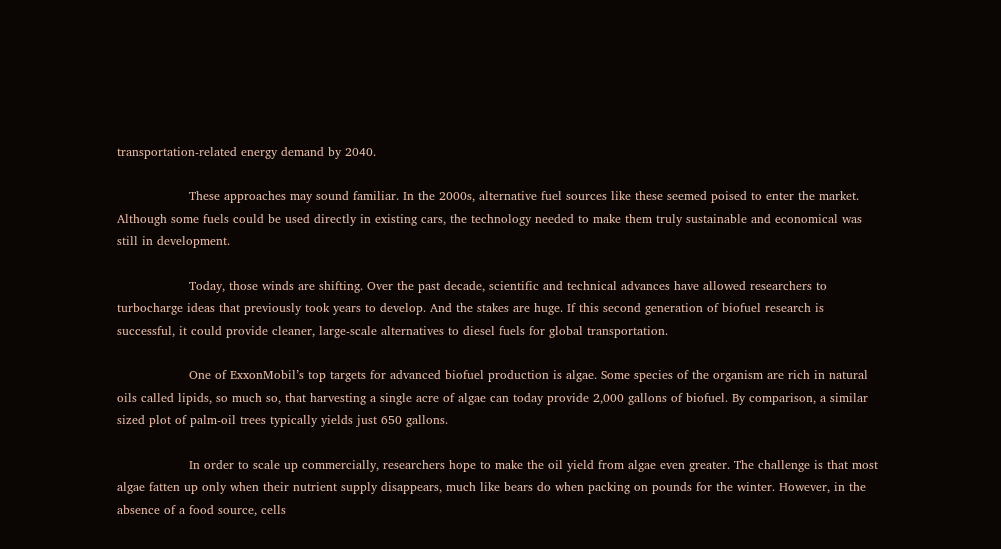transportation-related energy demand by 2040.

                  These approaches may sound familiar. In the 2000s, alternative fuel sources like these seemed poised to enter the market. Although some fuels could be used directly in existing cars, the technology needed to make them truly sustainable and economical was still in development.

                  Today, those winds are shifting. Over the past decade, scientific and technical advances have allowed researchers to turbocharge ideas that previously took years to develop. And the stakes are huge. If this second generation of biofuel research is successful, it could provide cleaner, large-scale alternatives to diesel fuels for global transportation.

                  One of ExxonMobil’s top targets for advanced biofuel production is algae. Some species of the organism are rich in natural oils called lipids, so much so, that harvesting a single acre of algae can today provide 2,000 gallons of biofuel. By comparison, a similar sized plot of palm-oil trees typically yields just 650 gallons.

                  In order to scale up commercially, researchers hope to make the oil yield from algae even greater. The challenge is that most algae fatten up only when their nutrient supply disappears, much like bears do when packing on pounds for the winter. However, in the absence of a food source, cells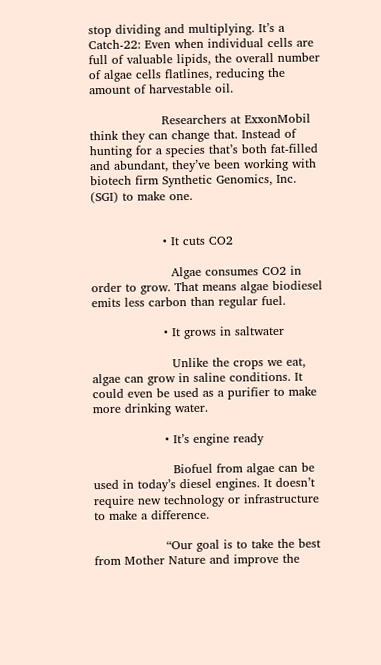stop dividing and multiplying. It’s a Catch-22: Even when individual cells are full of valuable lipids, the overall number of algae cells flatlines, reducing the amount of harvestable oil.

                  Researchers at ExxonMobil think they can change that. Instead of hunting for a species that’s both fat-filled and abundant, they’ve been working with biotech firm Synthetic Genomics, Inc. (SGI) to make one.


                  • It cuts CO2

                    Algae consumes CO2 in order to grow. That means algae biodiesel emits less carbon than regular fuel.

                  • It grows in saltwater

                    Unlike the crops we eat, algae can grow in saline conditions. It could even be used as a purifier to make more drinking water.

                  • It’s engine ready

                    Biofuel from algae can be used in today’s diesel engines. It doesn’t require new technology or infrastructure to make a difference.

                  “Our goal is to take the best from Mother Nature and improve the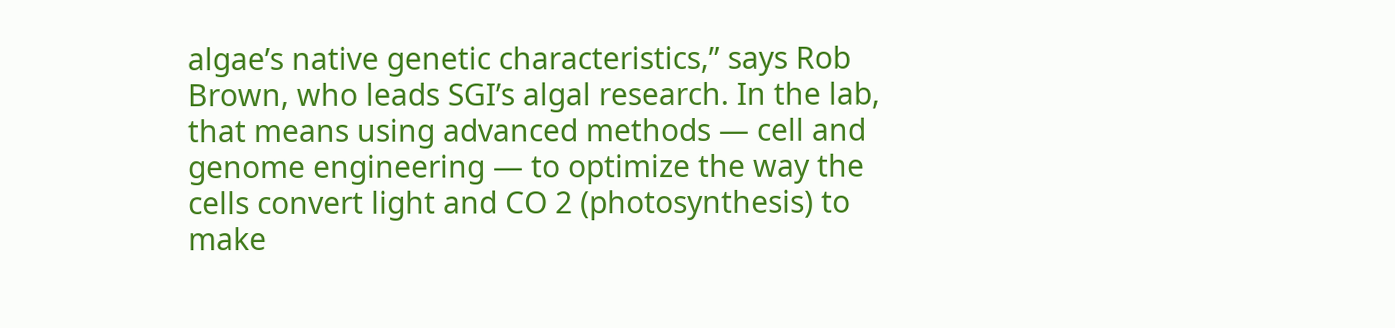algae’s native genetic characteristics,” says Rob Brown, who leads SGI’s algal research. In the lab, that means using advanced methods — cell and genome engineering — to optimize the way the cells convert light and CO 2 (photosynthesis) to make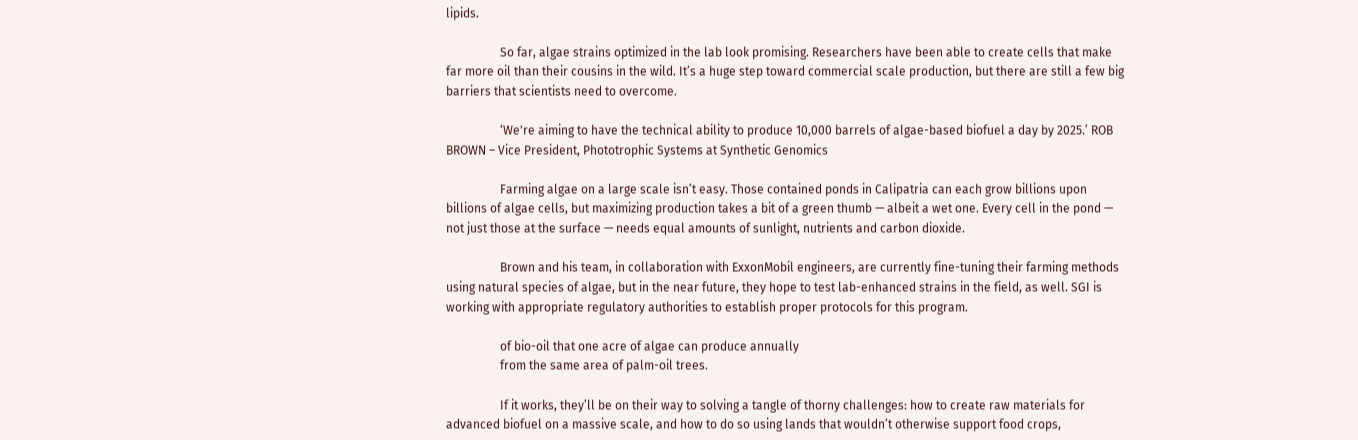lipids.

                  So far, algae strains optimized in the lab look promising. Researchers have been able to create cells that make far more oil than their cousins in the wild. It’s a huge step toward commercial scale production, but there are still a few big barriers that scientists need to overcome.

                  ‘We're aiming to have the technical ability to produce 10,000 barrels of algae-based biofuel a day by 2025.’ ROB BROWN – Vice President, Phototrophic Systems at Synthetic Genomics

                  Farming algae on a large scale isn’t easy. Those contained ponds in Calipatria can each grow billions upon billions of algae cells, but maximizing production takes a bit of a green thumb — albeit a wet one. Every cell in the pond — not just those at the surface — needs equal amounts of sunlight, nutrients and carbon dioxide.

                  Brown and his team, in collaboration with ExxonMobil engineers, are currently fine-tuning their farming methods using natural species of algae, but in the near future, they hope to test lab-enhanced strains in the field, as well. SGI is working with appropriate regulatory authorities to establish proper protocols for this program.

                  of bio-oil that one acre of algae can produce annually
                  from the same area of palm-oil trees.

                  If it works, they’ll be on their way to solving a tangle of thorny challenges: how to create raw materials for advanced biofuel on a massive scale, and how to do so using lands that wouldn’t otherwise support food crops,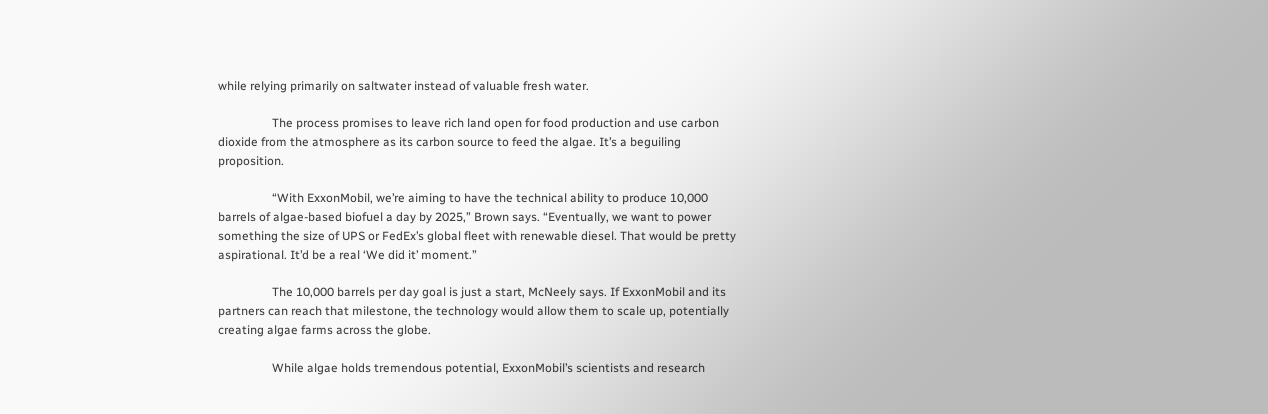while relying primarily on saltwater instead of valuable fresh water.

                  The process promises to leave rich land open for food production and use carbon dioxide from the atmosphere as its carbon source to feed the algae. It’s a beguiling proposition.

                  “With ExxonMobil, we’re aiming to have the technical ability to produce 10,000 barrels of algae-based biofuel a day by 2025,” Brown says. “Eventually, we want to power something the size of UPS or FedEx’s global fleet with renewable diesel. That would be pretty aspirational. It’d be a real ‘We did it’ moment.”

                  The 10,000 barrels per day goal is just a start, McNeely says. If ExxonMobil and its partners can reach that milestone, the technology would allow them to scale up, potentially creating algae farms across the globe.

                  While algae holds tremendous potential, ExxonMobil’s scientists and research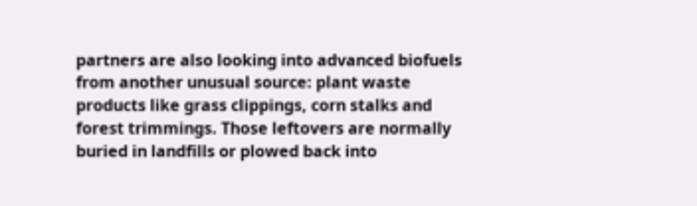partners are also looking into advanced biofuels from another unusual source: plant waste products like grass clippings, corn stalks and forest trimmings. Those leftovers are normally buried in landfills or plowed back into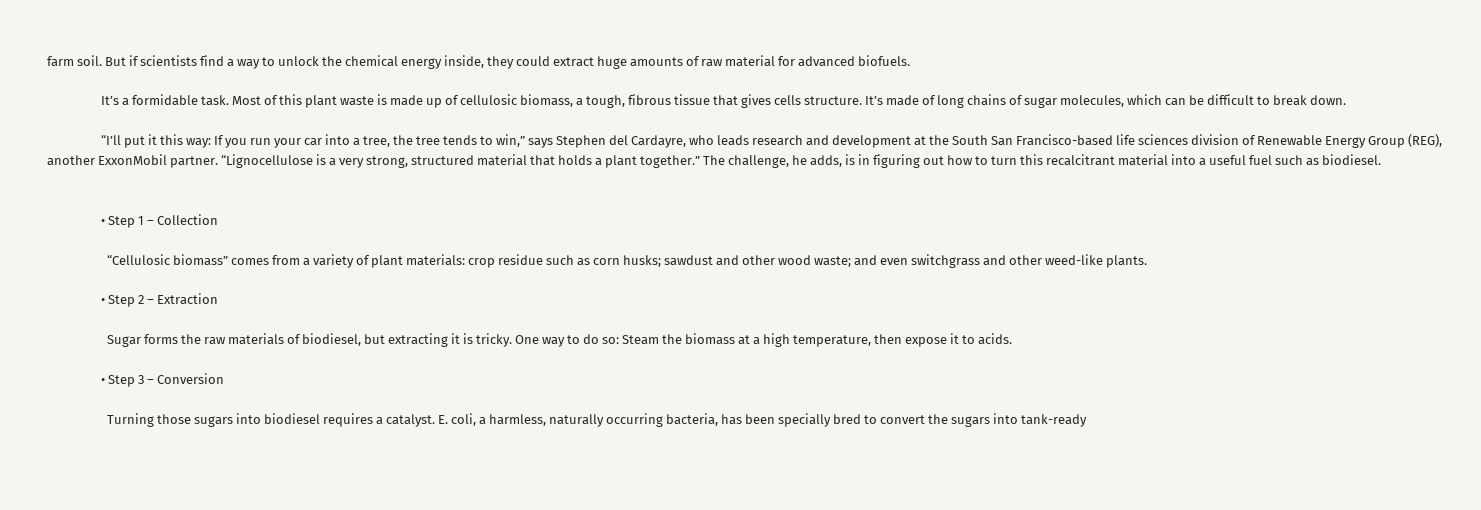farm soil. But if scientists find a way to unlock the chemical energy inside, they could extract huge amounts of raw material for advanced biofuels.

                  It’s a formidable task. Most of this plant waste is made up of cellulosic biomass, a tough, fibrous tissue that gives cells structure. It’s made of long chains of sugar molecules, which can be difficult to break down.

                  “I’ll put it this way: If you run your car into a tree, the tree tends to win,” says Stephen del Cardayre, who leads research and development at the South San Francisco-based life sciences division of Renewable Energy Group (REG), another ExxonMobil partner. “Lignocellulose is a very strong, structured material that holds a plant together.” The challenge, he adds, is in figuring out how to turn this recalcitrant material into a useful fuel such as biodiesel.


                  • Step 1 – Collection

                    “Cellulosic biomass” comes from a variety of plant materials: crop residue such as corn husks; sawdust and other wood waste; and even switchgrass and other weed-like plants.

                  • Step 2 – Extraction

                    Sugar forms the raw materials of biodiesel, but extracting it is tricky. One way to do so: Steam the biomass at a high temperature, then expose it to acids.

                  • Step 3 – Conversion

                    Turning those sugars into biodiesel requires a catalyst. E. coli, a harmless, naturally occurring bacteria, has been specially bred to convert the sugars into tank-ready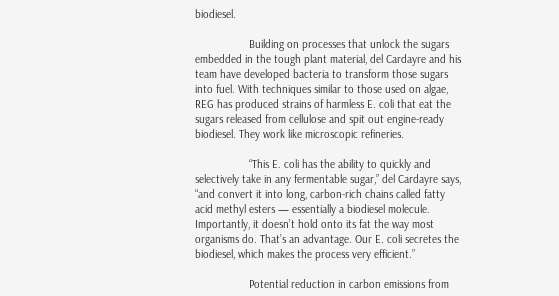biodiesel.

                  Building on processes that unlock the sugars embedded in the tough plant material, del Cardayre and his team have developed bacteria to transform those sugars into fuel. With techniques similar to those used on algae, REG has produced strains of harmless E. coli that eat the sugars released from cellulose and spit out engine-ready biodiesel. They work like microscopic refineries.

                  “This E. coli has the ability to quickly and selectively take in any fermentable sugar,” del Cardayre says, “and convert it into long, carbon-rich chains called fatty acid methyl esters — essentially a biodiesel molecule. Importantly, it doesn’t hold onto its fat the way most organisms do. That’s an advantage. Our E. coli secretes the biodiesel, which makes the process very efficient.”

                  Potential reduction in carbon emissions from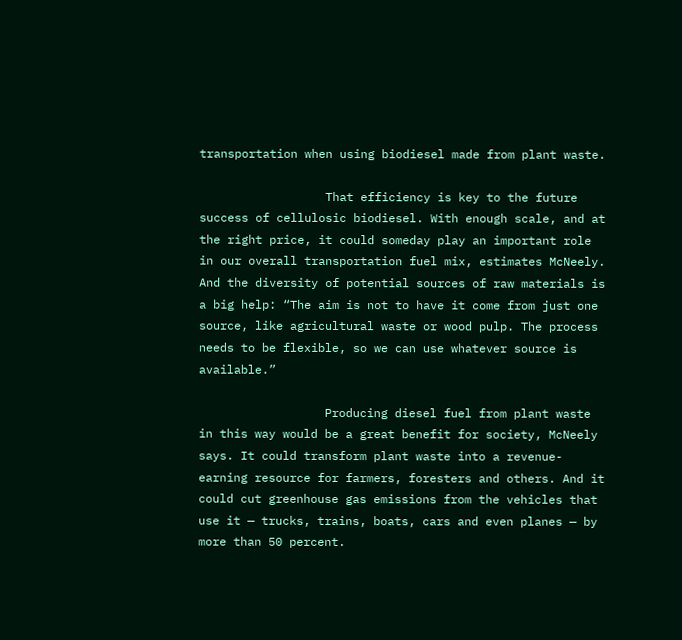transportation when using biodiesel made from plant waste.

                  That efficiency is key to the future success of cellulosic biodiesel. With enough scale, and at the right price, it could someday play an important role in our overall transportation fuel mix, estimates McNeely. And the diversity of potential sources of raw materials is a big help: “The aim is not to have it come from just one source, like agricultural waste or wood pulp. The process needs to be flexible, so we can use whatever source is available.”

                  Producing diesel fuel from plant waste in this way would be a great benefit for society, McNeely says. It could transform plant waste into a revenue-earning resource for farmers, foresters and others. And it could cut greenhouse gas emissions from the vehicles that use it — trucks, trains, boats, cars and even planes — by more than 50 percent.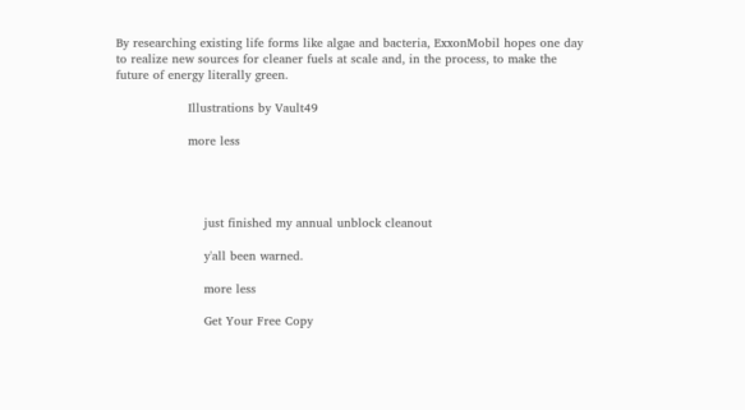By researching existing life forms like algae and bacteria, ExxonMobil hopes one day to realize new sources for cleaner fuels at scale and, in the process, to make the future of energy literally green.

                  Illustrations by Vault49

                  more less




                      just finished my annual unblock cleanout

                      y'all been warned.

                      more less

                      Get Your Free Copy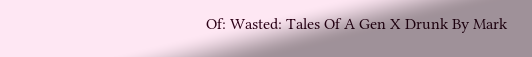Of: Wasted: Tales Of A Gen X Drunk By Mark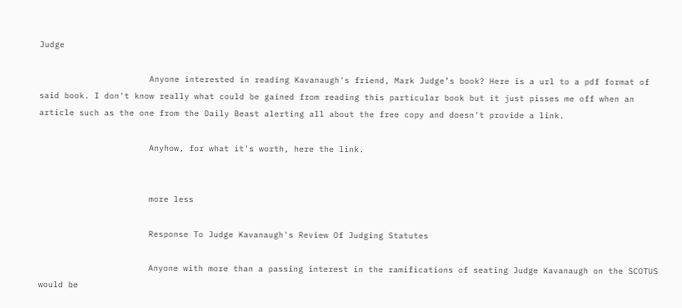Judge

                      Anyone interested in reading Kavanaugh's friend, Mark Judge’s book? Here is a url to a pdf format of said book. I don't know really what could be gained from reading this particular book but it just pisses me off when an article such as the one from the Daily Beast alerting all about the free copy and doesn't provide a link.

                      Anyhow, for what it's worth, here the link.


                      more less

                      Response To Judge Kavanaugh's Review Of Judging Statutes

                      Anyone with more than a passing interest in the ramifications of seating Judge Kavanaugh on the SCOTUS would be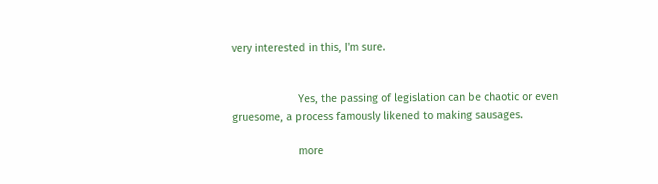very interested in this, I'm sure.


                      Yes, the passing of legislation can be chaotic or even gruesome, a process famously likened to making sausages.

                      more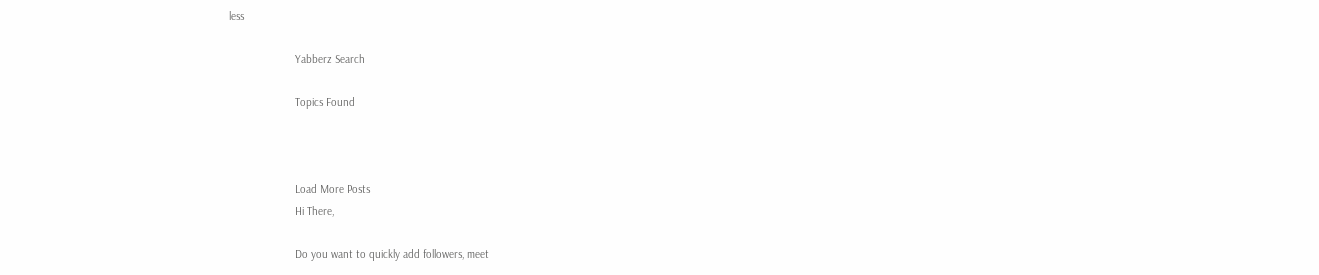less

                      Yabberz Search

                      Topics Found



                      Load More Posts
                      Hi There,

                      Do you want to quickly add followers, meet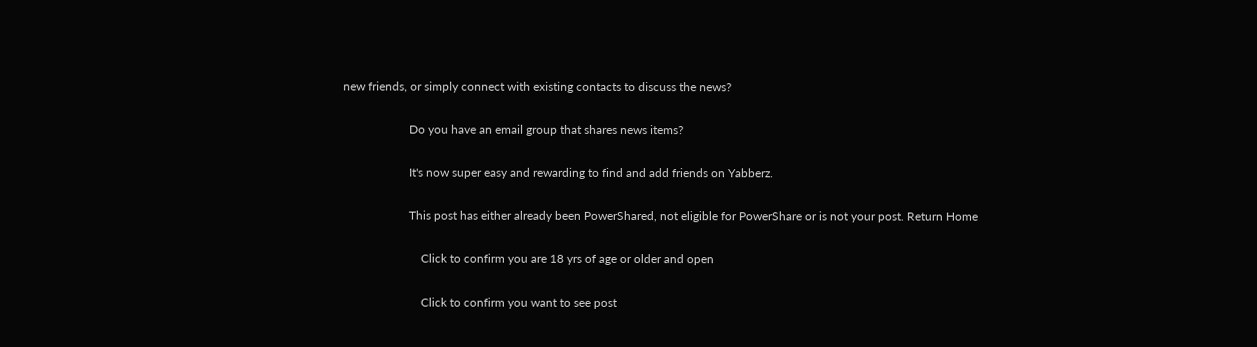new friends, or simply connect with existing contacts to discuss the news?

                      Do you have an email group that shares news items?

                      It's now super easy and rewarding to find and add friends on Yabberz.

                      This post has either already been PowerShared, not eligible for PowerShare or is not your post. Return Home

                          Click to confirm you are 18 yrs of age or older and open

                          Click to confirm you want to see post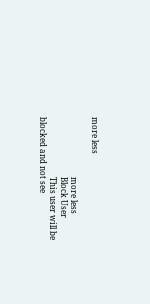more less

                              more less
                              Block User
                              This user will be blocked and not see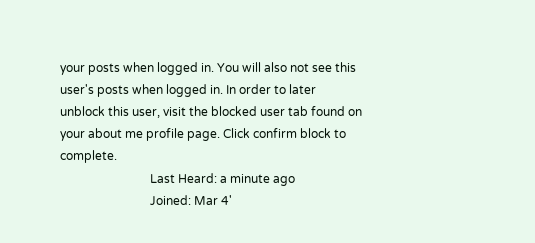your posts when logged in. You will also not see this user's posts when logged in. In order to later unblock this user, visit the blocked user tab found on your about me profile page. Click confirm block to complete.
                              Last Heard: a minute ago
                              Joined: Mar 4'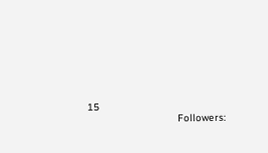15
                              Followers: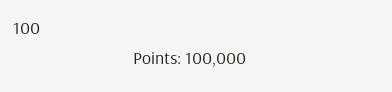100
                              Points: 100,000